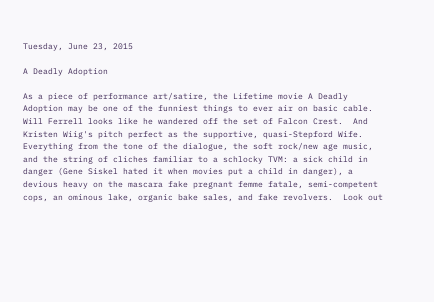Tuesday, June 23, 2015

A Deadly Adoption

As a piece of performance art/satire, the Lifetime movie A Deadly Adoption may be one of the funniest things to ever air on basic cable.  Will Ferrell looks like he wandered off the set of Falcon Crest.  And Kristen Wiig's pitch perfect as the supportive, quasi-Stepford Wife. Everything from the tone of the dialogue, the soft rock/new age music, and the string of cliches familiar to a schlocky TVM: a sick child in danger (Gene Siskel hated it when movies put a child in danger), a devious heavy on the mascara fake pregnant femme fatale, semi-competent cops, an ominous lake, organic bake sales, and fake revolvers.  Look out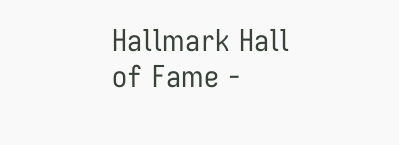Hallmark Hall of Fame -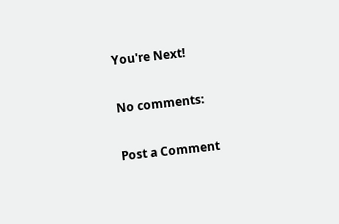You're Next!

No comments:

Post a Comment